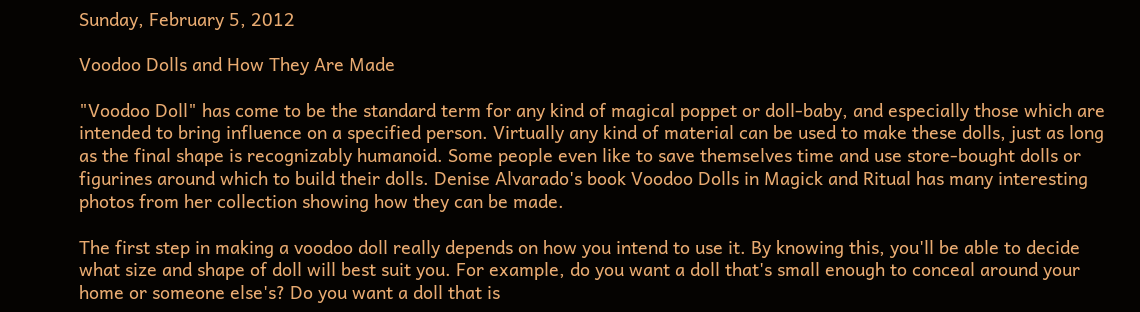Sunday, February 5, 2012

Voodoo Dolls and How They Are Made

"Voodoo Doll" has come to be the standard term for any kind of magical poppet or doll-baby, and especially those which are intended to bring influence on a specified person. Virtually any kind of material can be used to make these dolls, just as long as the final shape is recognizably humanoid. Some people even like to save themselves time and use store-bought dolls or figurines around which to build their dolls. Denise Alvarado's book Voodoo Dolls in Magick and Ritual has many interesting photos from her collection showing how they can be made.

The first step in making a voodoo doll really depends on how you intend to use it. By knowing this, you'll be able to decide what size and shape of doll will best suit you. For example, do you want a doll that's small enough to conceal around your home or someone else's? Do you want a doll that is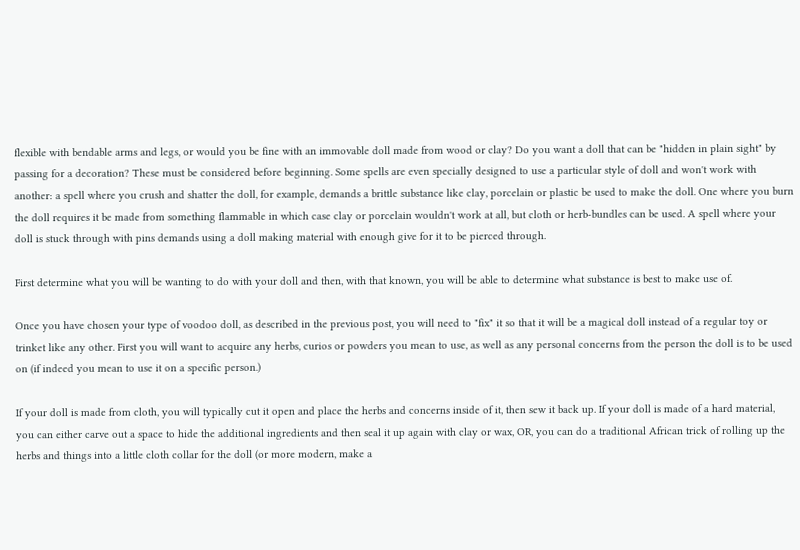flexible with bendable arms and legs, or would you be fine with an immovable doll made from wood or clay? Do you want a doll that can be "hidden in plain sight" by passing for a decoration? These must be considered before beginning. Some spells are even specially designed to use a particular style of doll and won't work with another: a spell where you crush and shatter the doll, for example, demands a brittle substance like clay, porcelain or plastic be used to make the doll. One where you burn the doll requires it be made from something flammable in which case clay or porcelain wouldn't work at all, but cloth or herb-bundles can be used. A spell where your doll is stuck through with pins demands using a doll making material with enough give for it to be pierced through.

First determine what you will be wanting to do with your doll and then, with that known, you will be able to determine what substance is best to make use of.

Once you have chosen your type of voodoo doll, as described in the previous post, you will need to "fix" it so that it will be a magical doll instead of a regular toy or trinket like any other. First you will want to acquire any herbs, curios or powders you mean to use, as well as any personal concerns from the person the doll is to be used on (if indeed you mean to use it on a specific person.)

If your doll is made from cloth, you will typically cut it open and place the herbs and concerns inside of it, then sew it back up. If your doll is made of a hard material, you can either carve out a space to hide the additional ingredients and then seal it up again with clay or wax, OR, you can do a traditional African trick of rolling up the herbs and things into a little cloth collar for the doll (or more modern, make a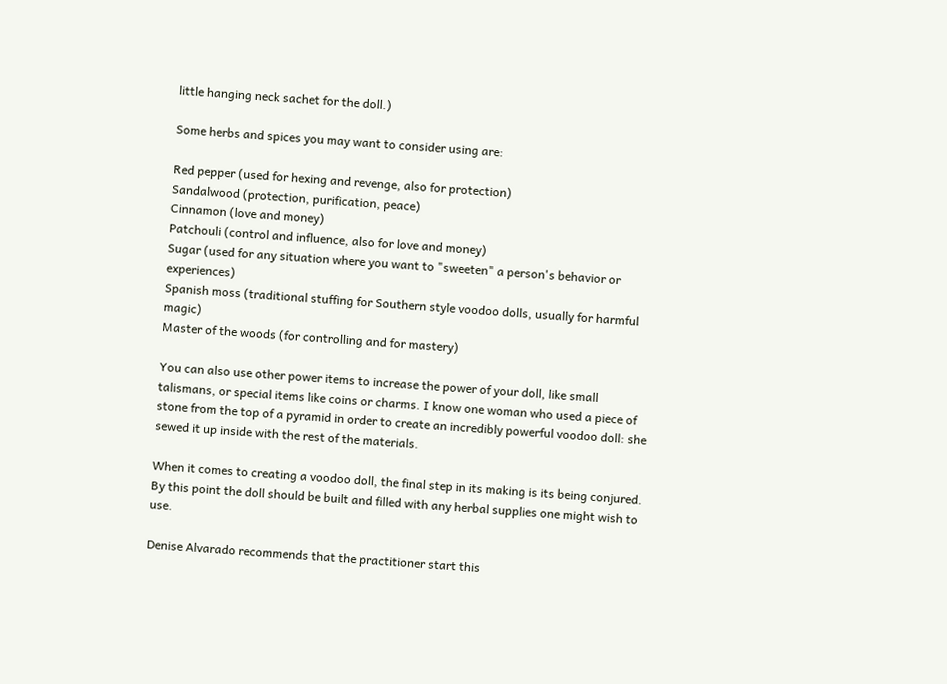little hanging neck sachet for the doll.)

Some herbs and spices you may want to consider using are:

Red pepper (used for hexing and revenge, also for protection)
Sandalwood (protection, purification, peace)
Cinnamon (love and money)
Patchouli (control and influence, also for love and money)
Sugar (used for any situation where you want to "sweeten" a person's behavior or experiences)
Spanish moss (traditional stuffing for Southern style voodoo dolls, usually for harmful magic)
Master of the woods (for controlling and for mastery)

You can also use other power items to increase the power of your doll, like small talismans, or special items like coins or charms. I know one woman who used a piece of stone from the top of a pyramid in order to create an incredibly powerful voodoo doll: she sewed it up inside with the rest of the materials.

When it comes to creating a voodoo doll, the final step in its making is its being conjured. By this point the doll should be built and filled with any herbal supplies one might wish to use.

Denise Alvarado recommends that the practitioner start this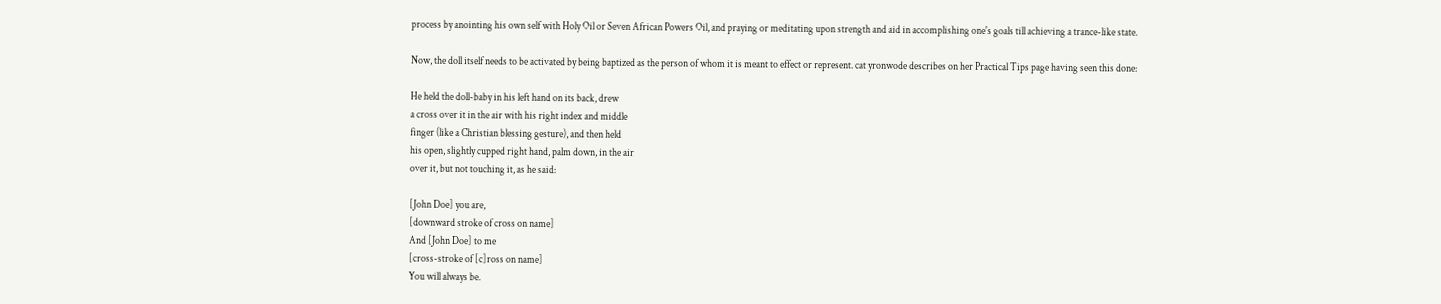process by anointing his own self with Holy Oil or Seven African Powers Oil, and praying or meditating upon strength and aid in accomplishing one's goals till achieving a trance-like state.

Now, the doll itself needs to be activated by being baptized as the person of whom it is meant to effect or represent. cat yronwode describes on her Practical Tips page having seen this done:

He held the doll-baby in his left hand on its back, drew
a cross over it in the air with his right index and middle
finger (like a Christian blessing gesture), and then held
his open, slightly cupped right hand, palm down, in the air
over it, but not touching it, as he said:

[John Doe] you are,
[downward stroke of cross on name]
And [John Doe] to me
[cross-stroke of [c]ross on name]
You will always be.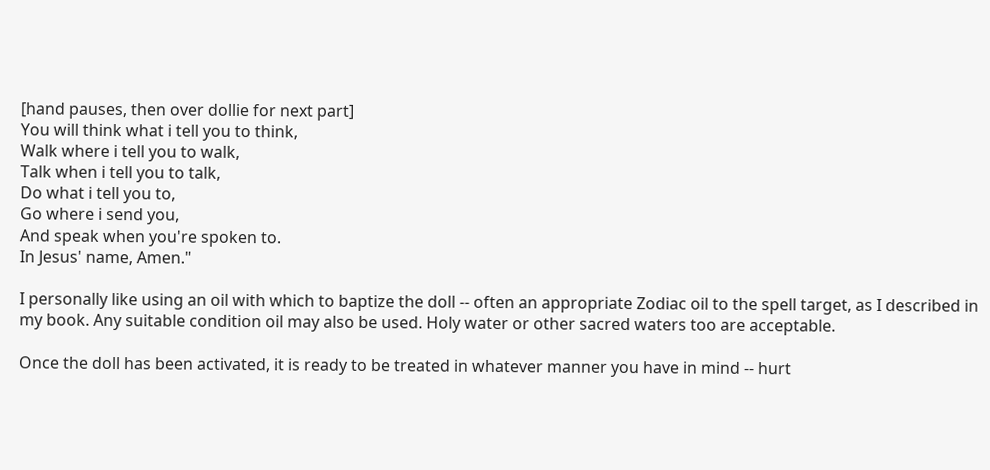[hand pauses, then over dollie for next part]
You will think what i tell you to think,
Walk where i tell you to walk,
Talk when i tell you to talk,
Do what i tell you to,
Go where i send you,
And speak when you're spoken to.
In Jesus' name, Amen."

I personally like using an oil with which to baptize the doll -- often an appropriate Zodiac oil to the spell target, as I described in my book. Any suitable condition oil may also be used. Holy water or other sacred waters too are acceptable.

Once the doll has been activated, it is ready to be treated in whatever manner you have in mind -- hurt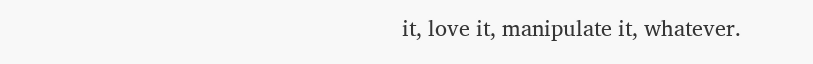it, love it, manipulate it, whatever.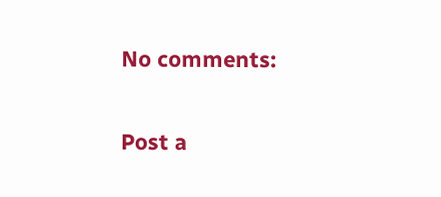No comments:

Post a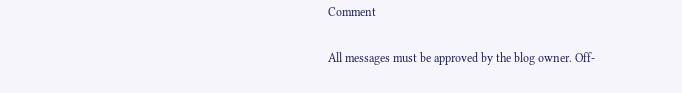Comment

All messages must be approved by the blog owner. Off-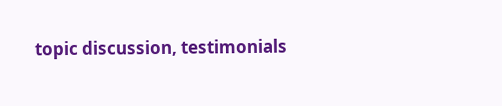topic discussion, testimonials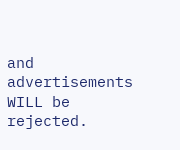and advertisements WILL be rejected.